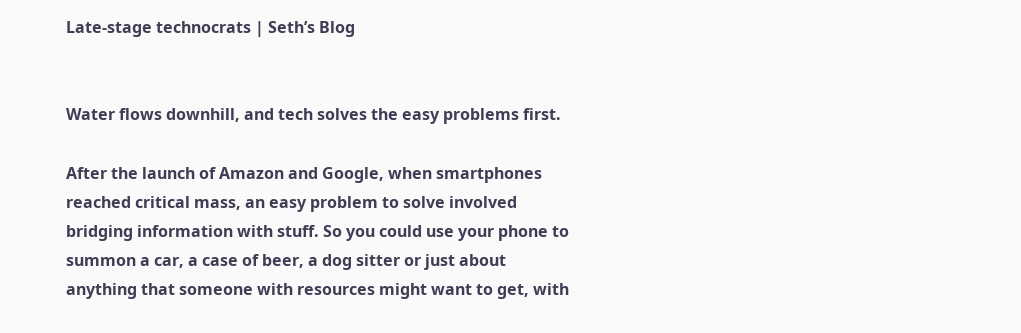Late-stage technocrats | Seth’s Blog


Water flows downhill, and tech solves the easy problems first.

After the launch of Amazon and Google, when smartphones reached critical mass, an easy problem to solve involved bridging information with stuff. So you could use your phone to summon a car, a case of beer, a dog sitter or just about anything that someone with resources might want to get, with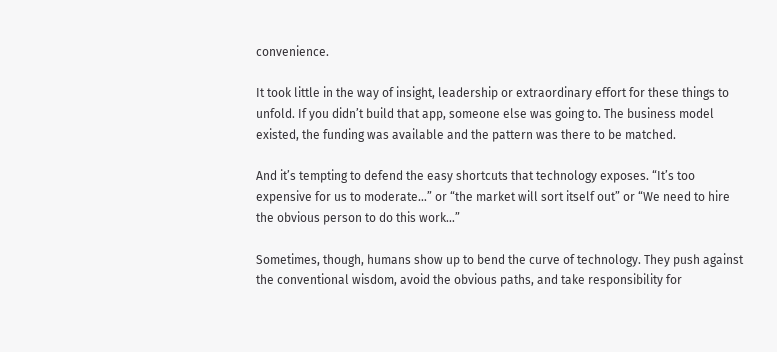convenience.

It took little in the way of insight, leadership or extraordinary effort for these things to unfold. If you didn’t build that app, someone else was going to. The business model existed, the funding was available and the pattern was there to be matched.

And it’s tempting to defend the easy shortcuts that technology exposes. “It’s too expensive for us to moderate…” or “the market will sort itself out” or “We need to hire the obvious person to do this work…”

Sometimes, though, humans show up to bend the curve of technology. They push against the conventional wisdom, avoid the obvious paths, and take responsibility for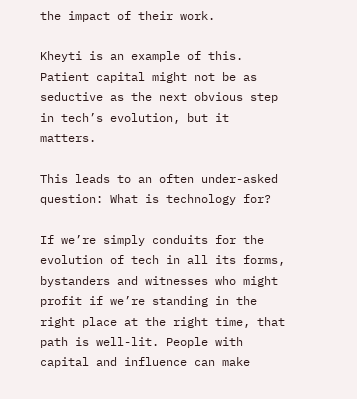the impact of their work.

Kheyti is an example of this. Patient capital might not be as seductive as the next obvious step in tech’s evolution, but it matters.

This leads to an often under-asked question: What is technology for?

If we’re simply conduits for the evolution of tech in all its forms, bystanders and witnesses who might profit if we’re standing in the right place at the right time, that path is well-lit. People with capital and influence can make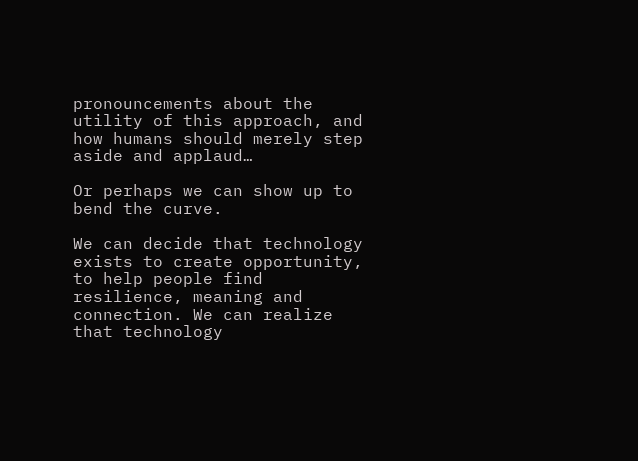pronouncements about the utility of this approach, and how humans should merely step aside and applaud…

Or perhaps we can show up to bend the curve.

We can decide that technology exists to create opportunity, to help people find resilience, meaning and connection. We can realize that technology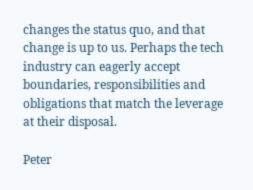changes the status quo, and that change is up to us. Perhaps the tech industry can eagerly accept boundaries, responsibilities and obligations that match the leverage at their disposal.

Peter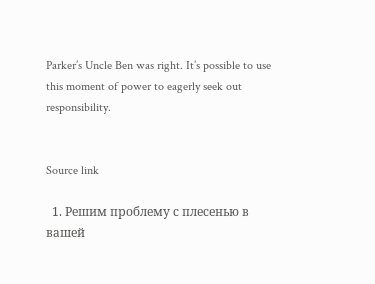Parker’s Uncle Ben was right. It’s possible to use this moment of power to eagerly seek out responsibility.


Source link

  1. Решим проблему с плесенью в вашей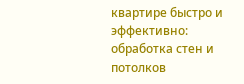квартире быстро и эффективно: обработка стен и потолков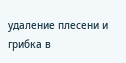удаление плесени и грибка в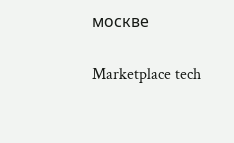москве

Marketplace tech